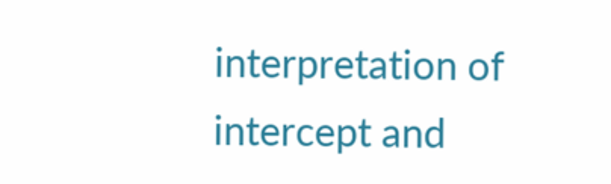interpretation of intercept and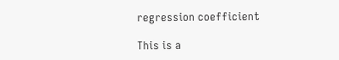regression coefficient

This is a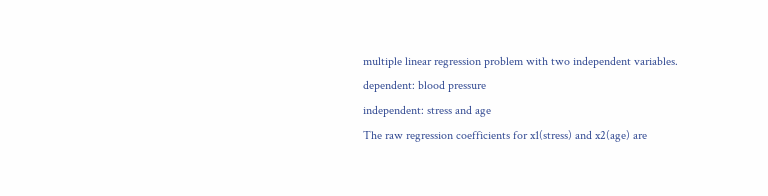multiple linear regression problem with two independent variables.
dependent: blood pressure
independent: stress and age
The raw regression coefficients for x1(stress) and x2(age) are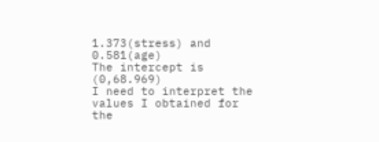1.373(stress) and 0.581(age)
The intercept is (0,68.969)
I need to interpret the values I obtained for the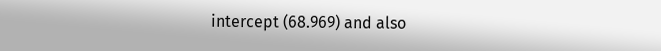intercept (68.969) and also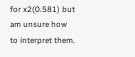for x2(0.581) but am unsure how to interpret them.